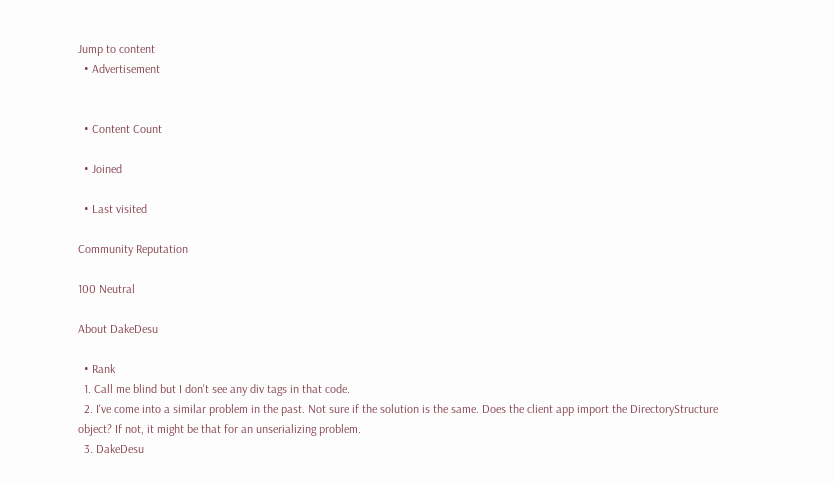Jump to content
  • Advertisement


  • Content Count

  • Joined

  • Last visited

Community Reputation

100 Neutral

About DakeDesu

  • Rank
  1. Call me blind but I don't see any div tags in that code.
  2. I've come into a similar problem in the past. Not sure if the solution is the same. Does the client app import the DirectoryStructure object? If not, it might be that for an unserializing problem.
  3. DakeDesu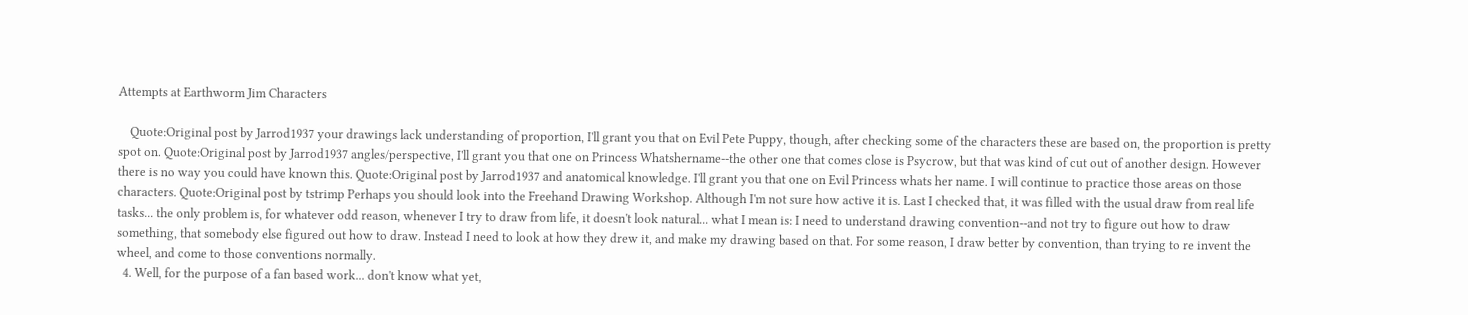Attempts at Earthworm Jim Characters

    Quote:Original post by Jarrod1937 your drawings lack understanding of proportion, I'll grant you that on Evil Pete Puppy, though, after checking some of the characters these are based on, the proportion is pretty spot on. Quote:Original post by Jarrod1937 angles/perspective, I'll grant you that one on Princess Whatshername--the other one that comes close is Psycrow, but that was kind of cut out of another design. However there is no way you could have known this. Quote:Original post by Jarrod1937 and anatomical knowledge. I'll grant you that one on Evil Princess whats her name. I will continue to practice those areas on those characters. Quote:Original post by tstrimp Perhaps you should look into the Freehand Drawing Workshop. Although I'm not sure how active it is. Last I checked that, it was filled with the usual draw from real life tasks... the only problem is, for whatever odd reason, whenever I try to draw from life, it doesn't look natural... what I mean is: I need to understand drawing convention--and not try to figure out how to draw something, that somebody else figured out how to draw. Instead I need to look at how they drew it, and make my drawing based on that. For some reason, I draw better by convention, than trying to re invent the wheel, and come to those conventions normally.
  4. Well, for the purpose of a fan based work... don't know what yet,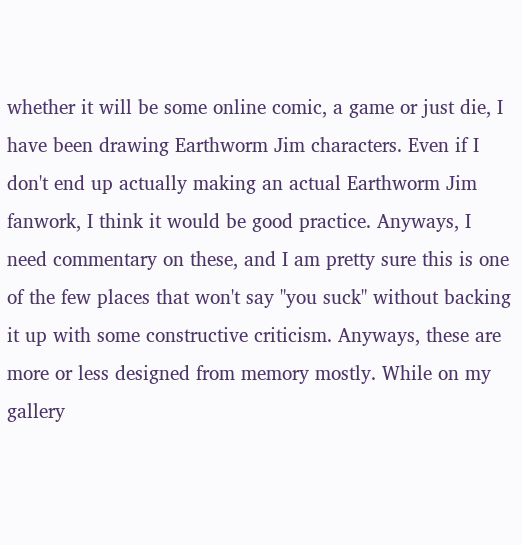whether it will be some online comic, a game or just die, I have been drawing Earthworm Jim characters. Even if I don't end up actually making an actual Earthworm Jim fanwork, I think it would be good practice. Anyways, I need commentary on these, and I am pretty sure this is one of the few places that won't say "you suck" without backing it up with some constructive criticism. Anyways, these are more or less designed from memory mostly. While on my gallery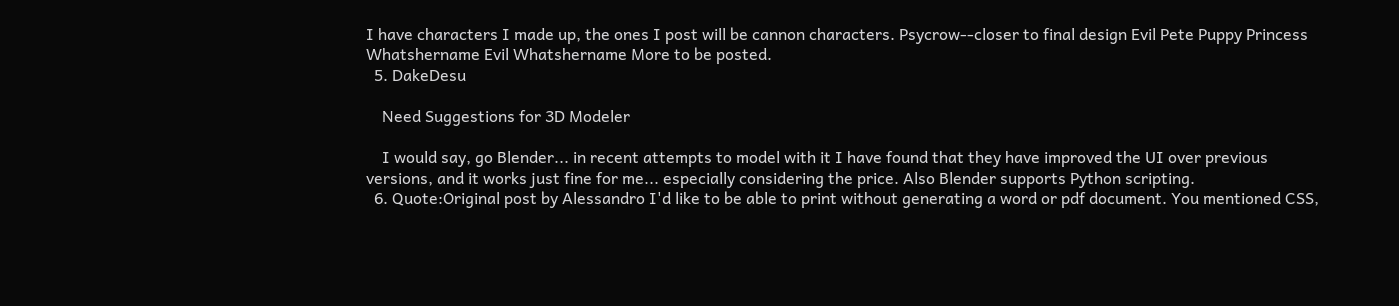I have characters I made up, the ones I post will be cannon characters. Psycrow--closer to final design Evil Pete Puppy Princess Whatshername Evil Whatshername More to be posted.
  5. DakeDesu

    Need Suggestions for 3D Modeler

    I would say, go Blender... in recent attempts to model with it I have found that they have improved the UI over previous versions, and it works just fine for me... especially considering the price. Also Blender supports Python scripting.
  6. Quote:Original post by Alessandro I'd like to be able to print without generating a word or pdf document. You mentioned CSS,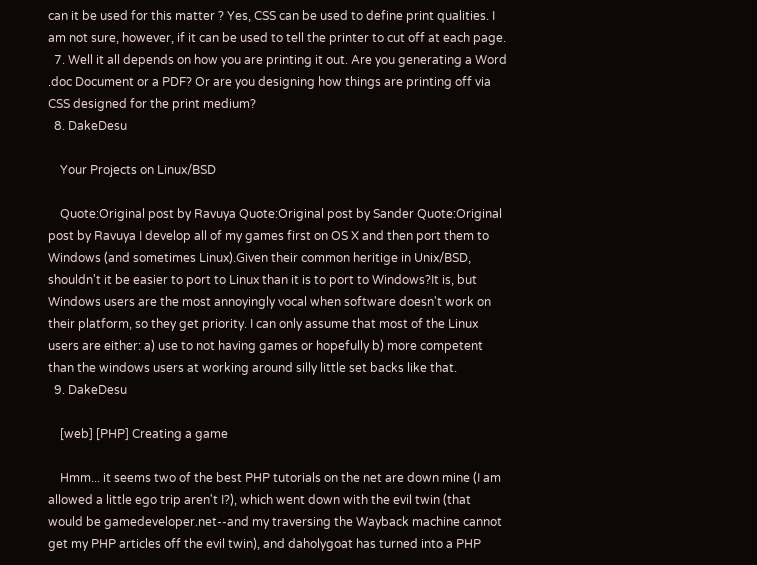can it be used for this matter ? Yes, CSS can be used to define print qualities. I am not sure, however, if it can be used to tell the printer to cut off at each page.
  7. Well it all depends on how you are printing it out. Are you generating a Word .doc Document or a PDF? Or are you designing how things are printing off via CSS designed for the print medium?
  8. DakeDesu

    Your Projects on Linux/BSD

    Quote:Original post by Ravuya Quote:Original post by Sander Quote:Original post by Ravuya I develop all of my games first on OS X and then port them to Windows (and sometimes Linux).Given their common heritige in Unix/BSD, shouldn't it be easier to port to Linux than it is to port to Windows?It is, but Windows users are the most annoyingly vocal when software doesn't work on their platform, so they get priority. I can only assume that most of the Linux users are either: a) use to not having games or hopefully b) more competent than the windows users at working around silly little set backs like that.
  9. DakeDesu

    [web] [PHP] Creating a game

    Hmm... it seems two of the best PHP tutorials on the net are down mine (I am allowed a little ego trip aren't I?), which went down with the evil twin (that would be gamedeveloper.net--and my traversing the Wayback machine cannot get my PHP articles off the evil twin), and daholygoat has turned into a PHP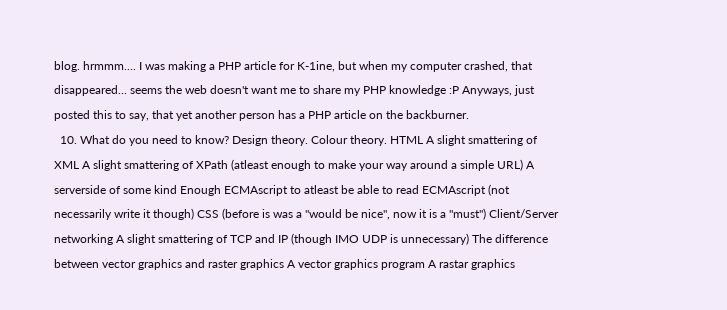blog. hrmmm.... I was making a PHP article for K-1ine, but when my computer crashed, that disappeared... seems the web doesn't want me to share my PHP knowledge :P Anyways, just posted this to say, that yet another person has a PHP article on the backburner.
  10. What do you need to know? Design theory. Colour theory. HTML A slight smattering of XML A slight smattering of XPath (atleast enough to make your way around a simple URL) A serverside of some kind Enough ECMAscript to atleast be able to read ECMAscript (not necessarily write it though) CSS (before is was a "would be nice", now it is a "must") Client/Server networking A slight smattering of TCP and IP (though IMO UDP is unnecessary) The difference between vector graphics and raster graphics A vector graphics program A rastar graphics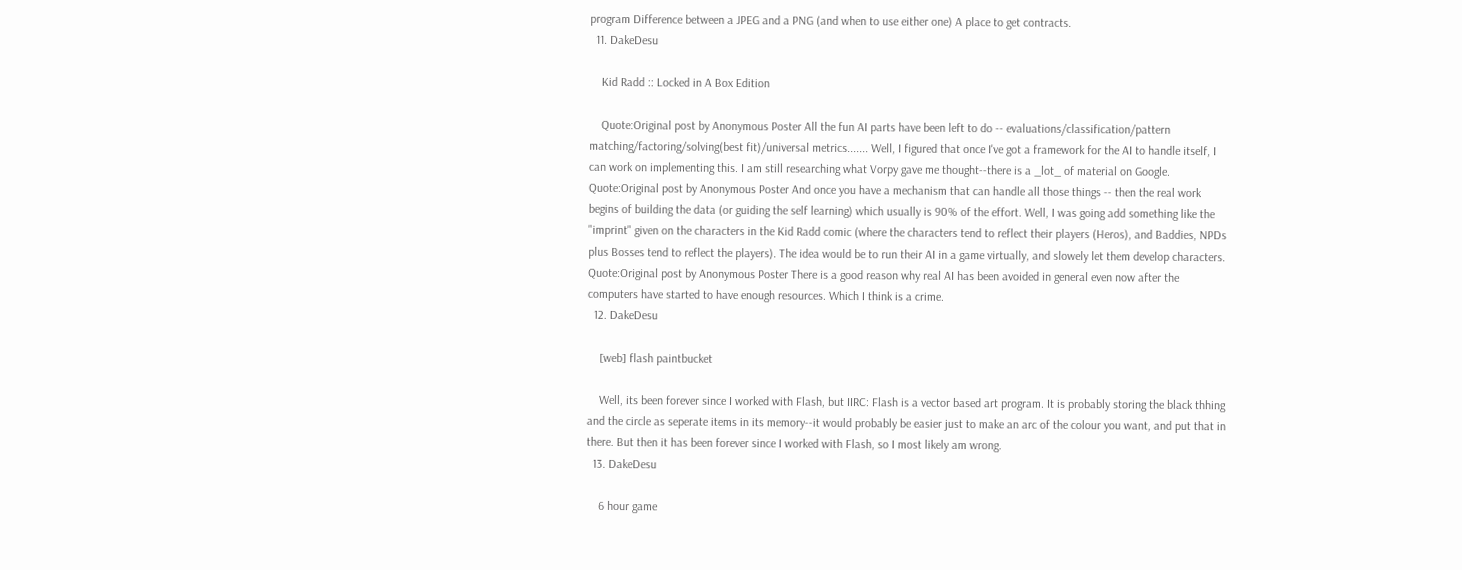program Difference between a JPEG and a PNG (and when to use either one) A place to get contracts.
  11. DakeDesu

    Kid Radd :: Locked in A Box Edition

    Quote:Original post by Anonymous Poster All the fun AI parts have been left to do -- evaluations/classification/pattern matching/factoring/solving(best fit)/universal metrics....... Well, I figured that once I've got a framework for the AI to handle itself, I can work on implementing this. I am still researching what Vorpy gave me thought--there is a _lot_ of material on Google. Quote:Original post by Anonymous Poster And once you have a mechanism that can handle all those things -- then the real work begins of building the data (or guiding the self learning) which usually is 90% of the effort. Well, I was going add something like the "imprint" given on the characters in the Kid Radd comic (where the characters tend to reflect their players (Heros), and Baddies, NPDs plus Bosses tend to reflect the players). The idea would be to run their AI in a game virtually, and slowely let them develop characters. Quote:Original post by Anonymous Poster There is a good reason why real AI has been avoided in general even now after the computers have started to have enough resources. Which I think is a crime.
  12. DakeDesu

    [web] flash paintbucket

    Well, its been forever since I worked with Flash, but IIRC: Flash is a vector based art program. It is probably storing the black thhing and the circle as seperate items in its memory--it would probably be easier just to make an arc of the colour you want, and put that in there. But then it has been forever since I worked with Flash, so I most likely am wrong.
  13. DakeDesu

    6 hour game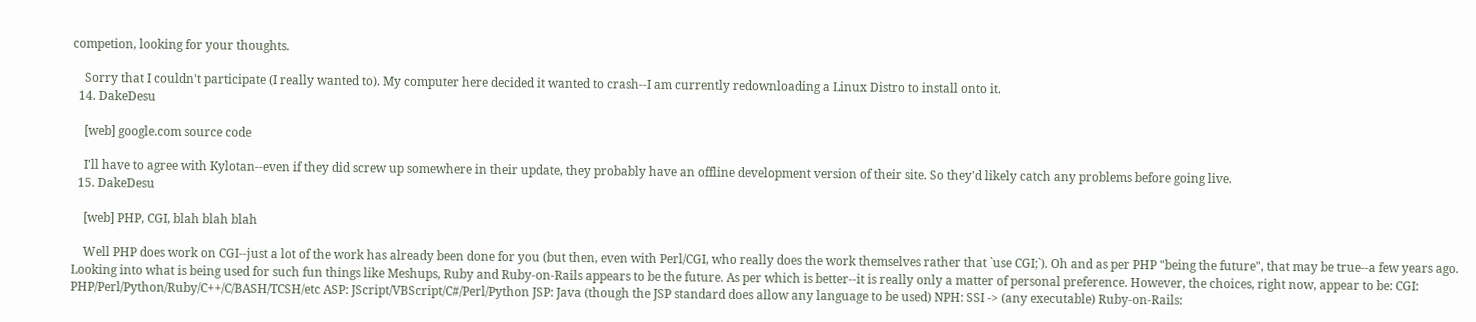competion, looking for your thoughts.

    Sorry that I couldn't participate (I really wanted to). My computer here decided it wanted to crash--I am currently redownloading a Linux Distro to install onto it.
  14. DakeDesu

    [web] google.com source code

    I'll have to agree with Kylotan--even if they did screw up somewhere in their update, they probably have an offline development version of their site. So they'd likely catch any problems before going live.
  15. DakeDesu

    [web] PHP, CGI, blah blah blah

    Well PHP does work on CGI--just a lot of the work has already been done for you (but then, even with Perl/CGI, who really does the work themselves rather that `use CGI;`). Oh and as per PHP "being the future", that may be true--a few years ago. Looking into what is being used for such fun things like Meshups, Ruby and Ruby-on-Rails appears to be the future. As per which is better--it is really only a matter of personal preference. However, the choices, right now, appear to be: CGI: PHP/Perl/Python/Ruby/C++/C/BASH/TCSH/etc ASP: JScript/VBScript/C#/Perl/Python JSP: Java (though the JSP standard does allow any language to be used) NPH: SSI -> (any executable) Ruby-on-Rails: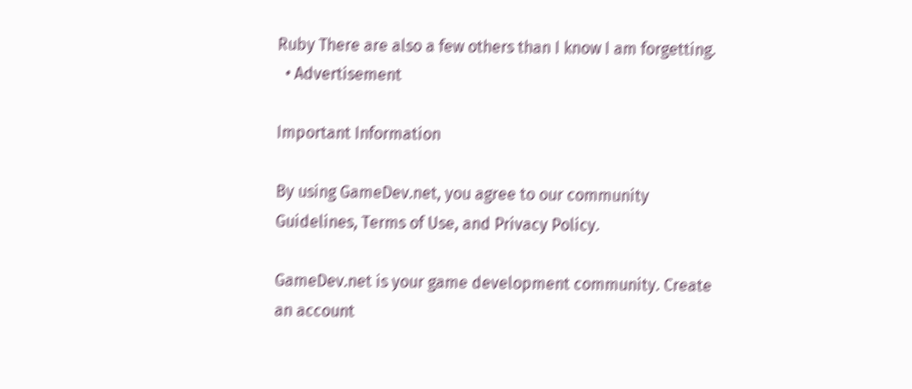Ruby There are also a few others than I know I am forgetting.
  • Advertisement

Important Information

By using GameDev.net, you agree to our community Guidelines, Terms of Use, and Privacy Policy.

GameDev.net is your game development community. Create an account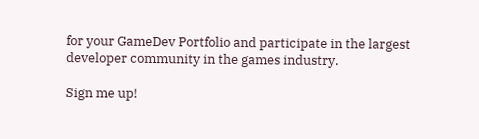for your GameDev Portfolio and participate in the largest developer community in the games industry.

Sign me up!